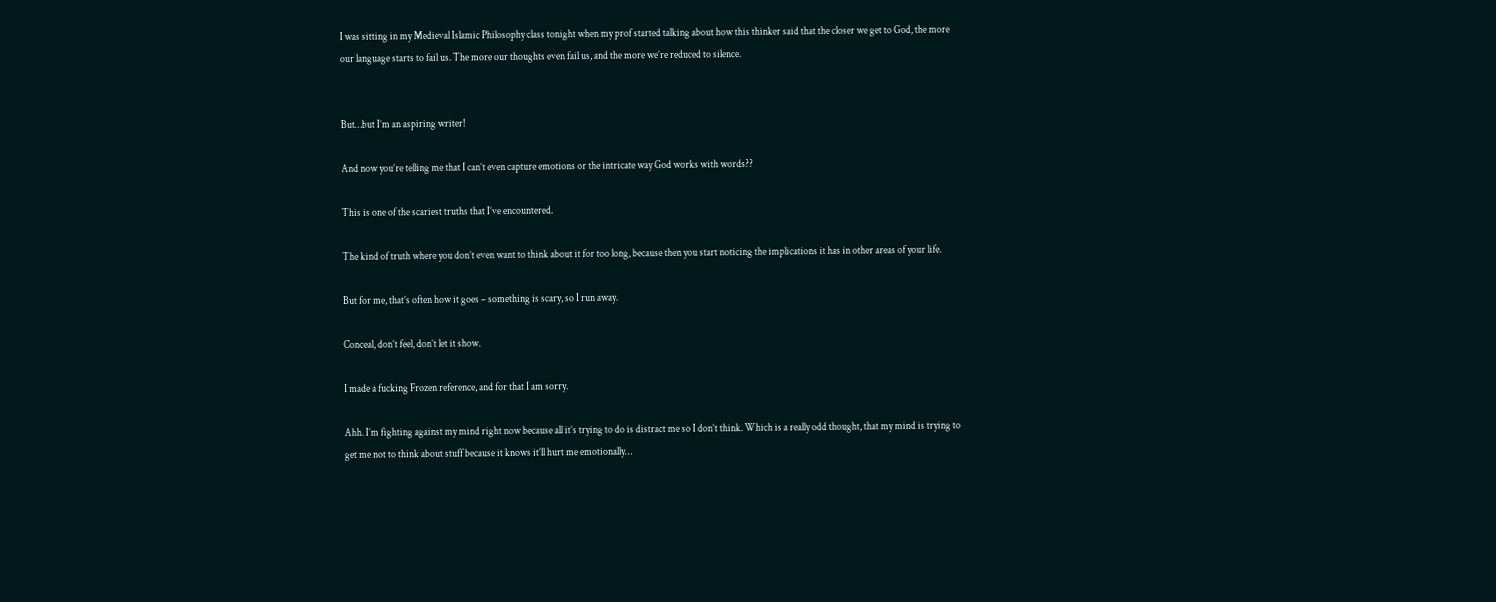I was sitting in my Medieval Islamic Philosophy class tonight when my prof started talking about how this thinker said that the closer we get to God, the more our language starts to fail us. The more our thoughts even fail us, and the more we’re reduced to silence.


But…but I’m an aspiring writer!

And now you’re telling me that I can’t even capture emotions or the intricate way God works with words??

This is one of the scariest truths that I’ve encountered.

The kind of truth where you don’t even want to think about it for too long, because then you start noticing the implications it has in other areas of your life.

But for me, that’s often how it goes – something is scary, so I run away.

Conceal, don’t feel, don’t let it show.

I made a fucking Frozen reference, and for that I am sorry.

Ahh. I’m fighting against my mind right now because all it’s trying to do is distract me so I don’t think. Which is a really odd thought, that my mind is trying to get me not to think about stuff because it knows it’ll hurt me emotionally…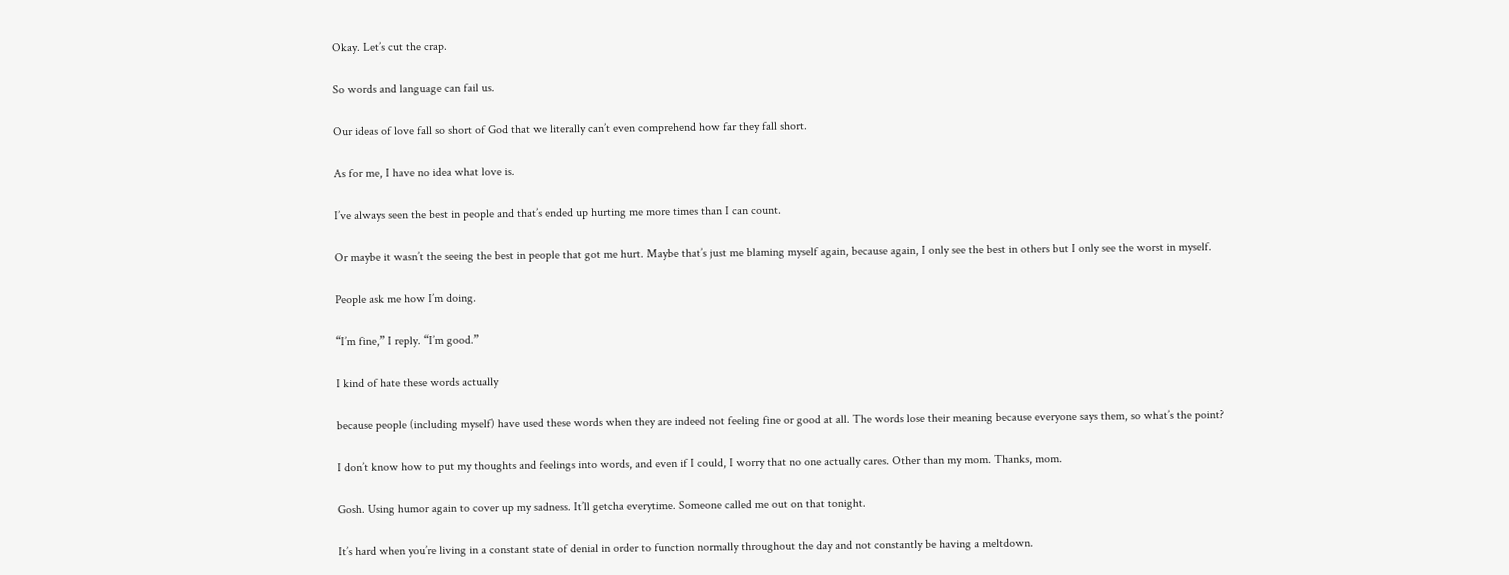Okay. Let’s cut the crap.

So words and language can fail us.

Our ideas of love fall so short of God that we literally can’t even comprehend how far they fall short.

As for me, I have no idea what love is.

I’ve always seen the best in people and that’s ended up hurting me more times than I can count.

Or maybe it wasn’t the seeing the best in people that got me hurt. Maybe that’s just me blaming myself again, because again, I only see the best in others but I only see the worst in myself.

People ask me how I’m doing.

“I’m fine,” I reply. “I’m good.”

I kind of hate these words actually

because people (including myself) have used these words when they are indeed not feeling fine or good at all. The words lose their meaning because everyone says them, so what’s the point?

I don’t know how to put my thoughts and feelings into words, and even if I could, I worry that no one actually cares. Other than my mom. Thanks, mom.

Gosh. Using humor again to cover up my sadness. It’ll getcha everytime. Someone called me out on that tonight.

It’s hard when you’re living in a constant state of denial in order to function normally throughout the day and not constantly be having a meltdown.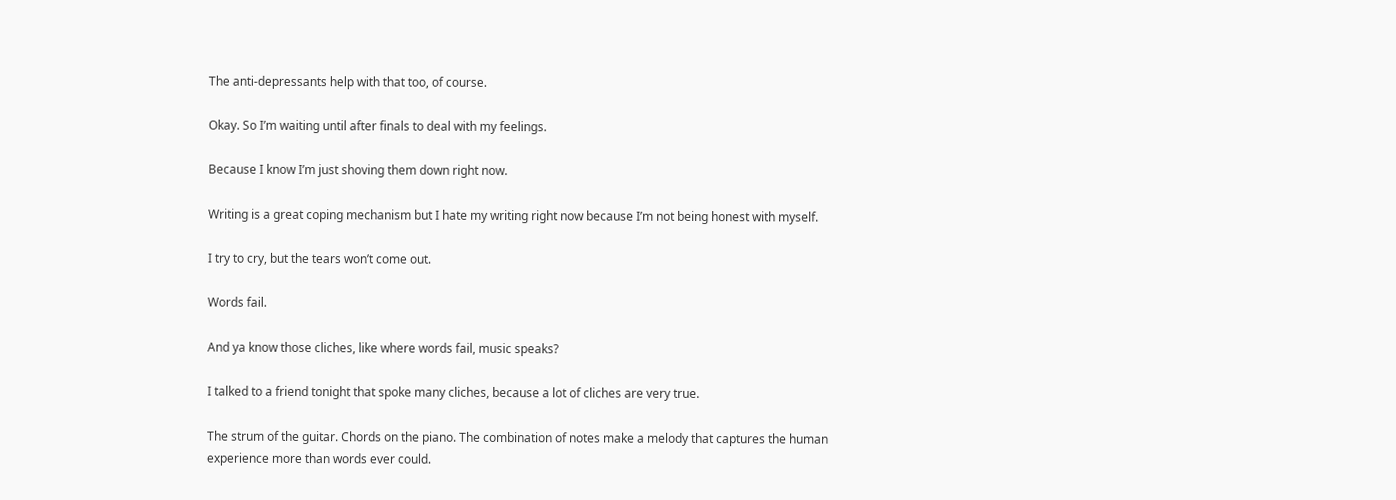The anti-depressants help with that too, of course.

Okay. So I’m waiting until after finals to deal with my feelings.

Because I know I’m just shoving them down right now.

Writing is a great coping mechanism but I hate my writing right now because I’m not being honest with myself.

I try to cry, but the tears won’t come out.

Words fail.

And ya know those cliches, like where words fail, music speaks?

I talked to a friend tonight that spoke many cliches, because a lot of cliches are very true.

The strum of the guitar. Chords on the piano. The combination of notes make a melody that captures the human experience more than words ever could.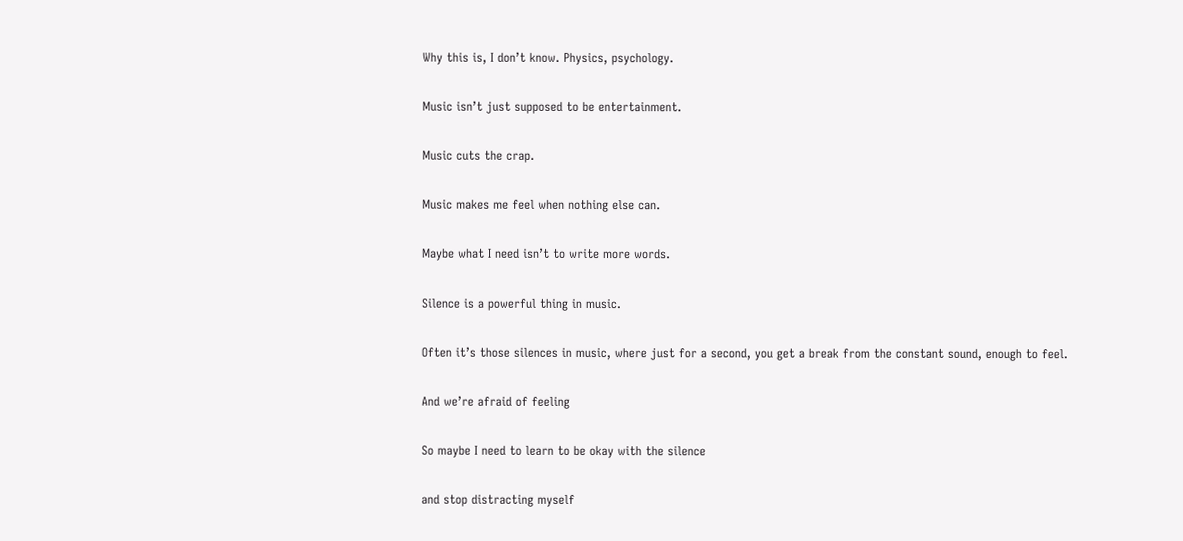Why this is, I don’t know. Physics, psychology.

Music isn’t just supposed to be entertainment.

Music cuts the crap.

Music makes me feel when nothing else can.

Maybe what I need isn’t to write more words.

Silence is a powerful thing in music.

Often it’s those silences in music, where just for a second, you get a break from the constant sound, enough to feel.

And we’re afraid of feeling

So maybe I need to learn to be okay with the silence

and stop distracting myself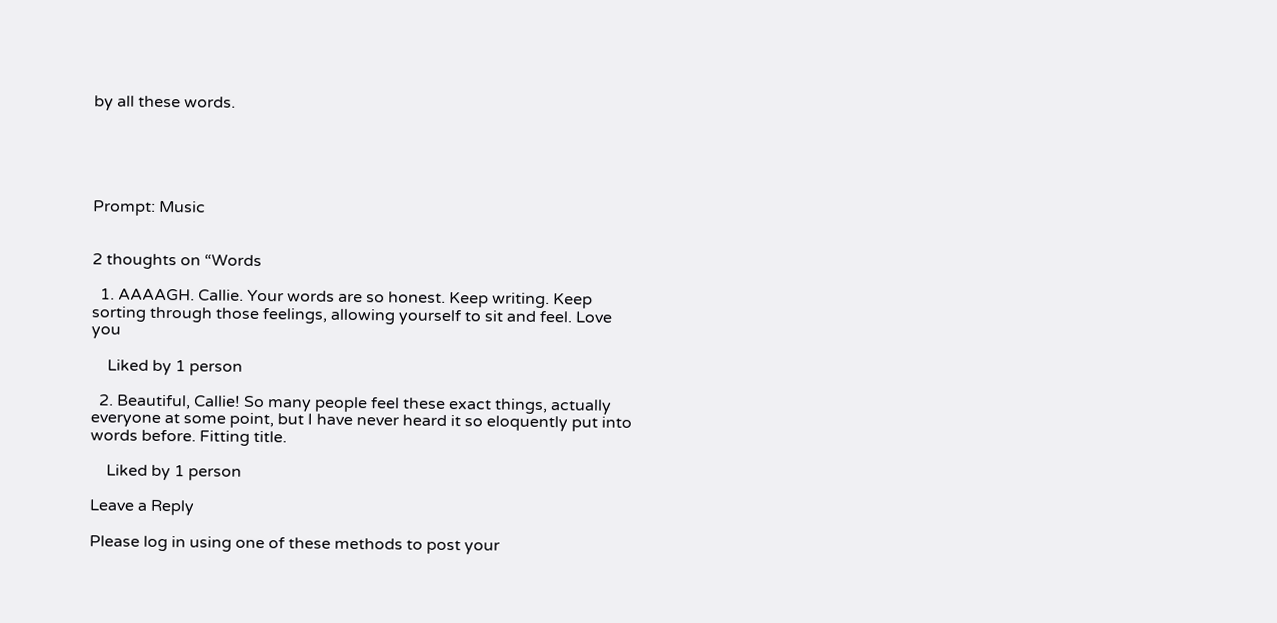by all these words.





Prompt: Music


2 thoughts on “Words

  1. AAAAGH. Callie. Your words are so honest. Keep writing. Keep sorting through those feelings, allowing yourself to sit and feel. Love you

    Liked by 1 person

  2. Beautiful, Callie! So many people feel these exact things, actually everyone at some point, but I have never heard it so eloquently put into words before. Fitting title.

    Liked by 1 person

Leave a Reply

Please log in using one of these methods to post your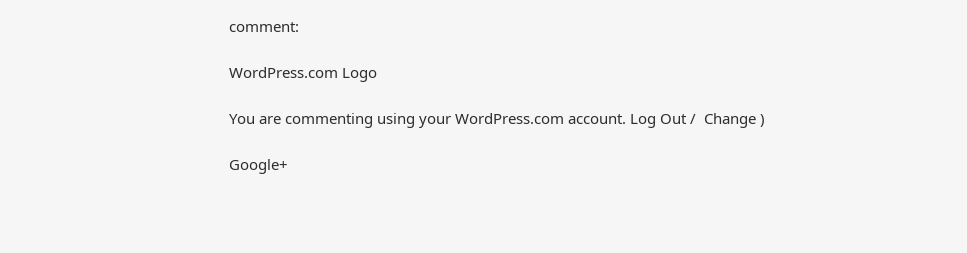comment:

WordPress.com Logo

You are commenting using your WordPress.com account. Log Out /  Change )

Google+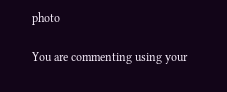photo

You are commenting using your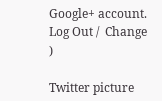Google+ account. Log Out /  Change )

Twitter picture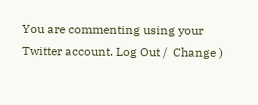You are commenting using your Twitter account. Log Out /  Change )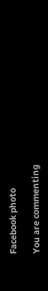Facebook photo

You are commenting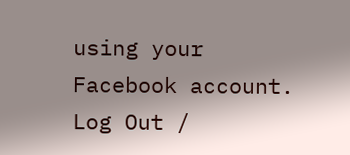using your Facebook account. Log Out /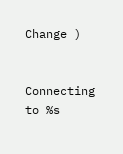Change )


Connecting to %s